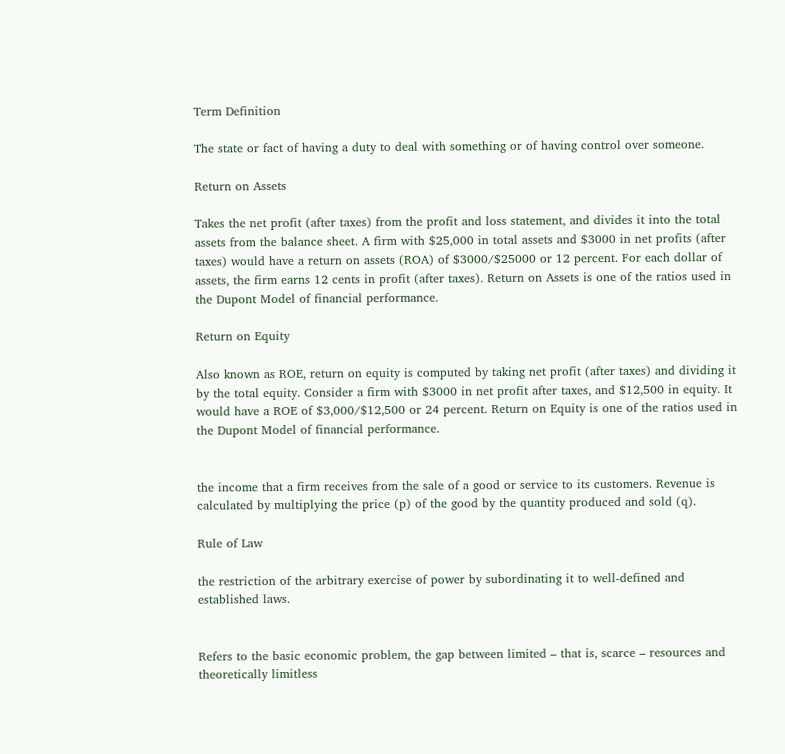Term Definition

The state or fact of having a duty to deal with something or of having control over someone.

Return on Assets

Takes the net profit (after taxes) from the profit and loss statement, and divides it into the total assets from the balance sheet. A firm with $25,000 in total assets and $3000 in net profits (after taxes) would have a return on assets (ROA) of $3000/$25000 or 12 percent. For each dollar of assets, the firm earns 12 cents in profit (after taxes). Return on Assets is one of the ratios used in the Dupont Model of financial performance.

Return on Equity

Also known as ROE, return on equity is computed by taking net profit (after taxes) and dividing it by the total equity. Consider a firm with $3000 in net profit after taxes, and $12,500 in equity. It would have a ROE of $3,000/$12,500 or 24 percent. Return on Equity is one of the ratios used in the Dupont Model of financial performance.


the income that a firm receives from the sale of a good or service to its customers. Revenue is calculated by multiplying the price (p) of the good by the quantity produced and sold (q).

Rule of Law

the restriction of the arbitrary exercise of power by subordinating it to well-defined and established laws.


Refers to the basic economic problem, the gap between limited – that is, scarce – resources and theoretically limitless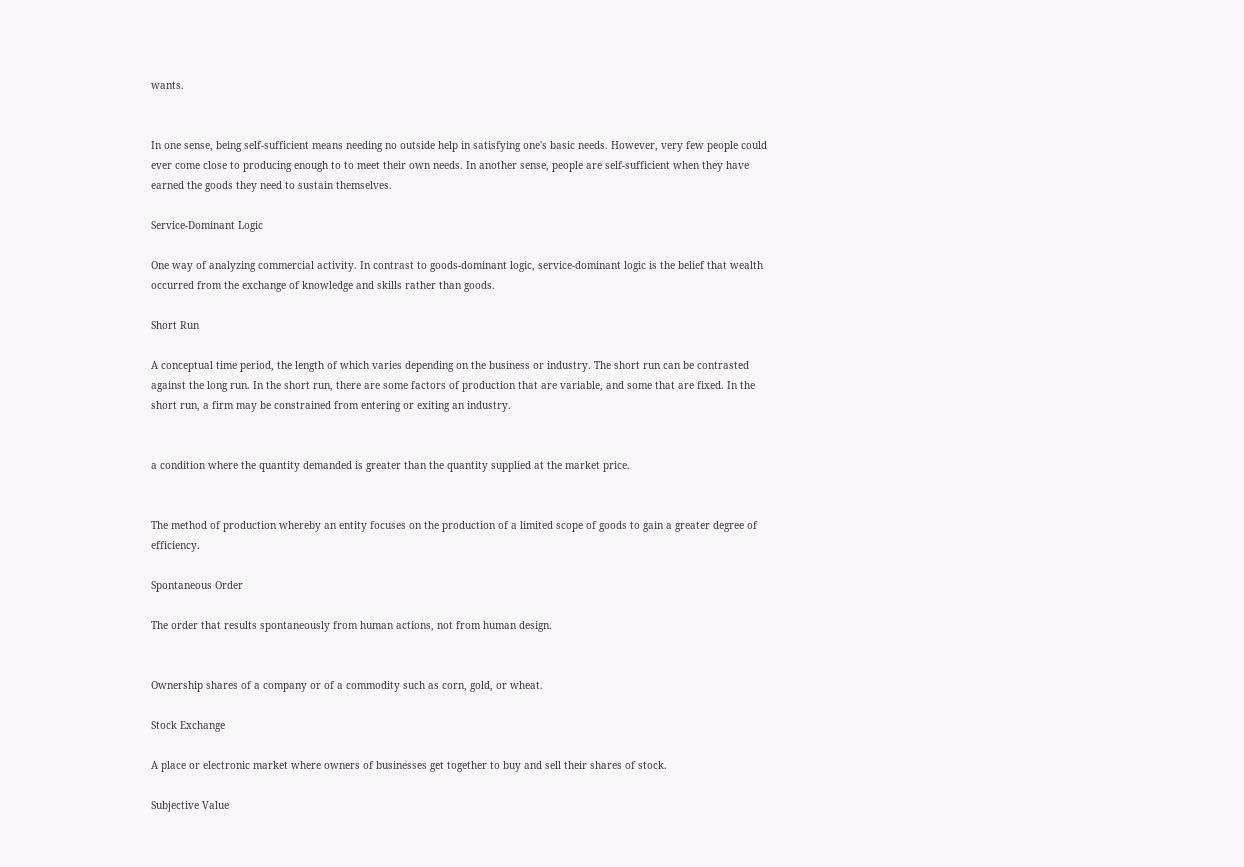wants.


In one sense, being self-sufficient means needing no outside help in satisfying one's basic needs. However, very few people could ever come close to producing enough to to meet their own needs. In another sense, people are self-sufficient when they have earned the goods they need to sustain themselves.

Service-Dominant Logic

One way of analyzing commercial activity. In contrast to goods-dominant logic, service-dominant logic is the belief that wealth occurred from the exchange of knowledge and skills rather than goods.

Short Run

A conceptual time period, the length of which varies depending on the business or industry. The short run can be contrasted against the long run. In the short run, there are some factors of production that are variable, and some that are fixed. In the short run, a firm may be constrained from entering or exiting an industry.


a condition where the quantity demanded is greater than the quantity supplied at the market price.


The method of production whereby an entity focuses on the production of a limited scope of goods to gain a greater degree of efficiency.

Spontaneous Order

The order that results spontaneously from human actions, not from human design.


Ownership shares of a company or of a commodity such as corn, gold, or wheat.

Stock Exchange

A place or electronic market where owners of businesses get together to buy and sell their shares of stock.

Subjective Value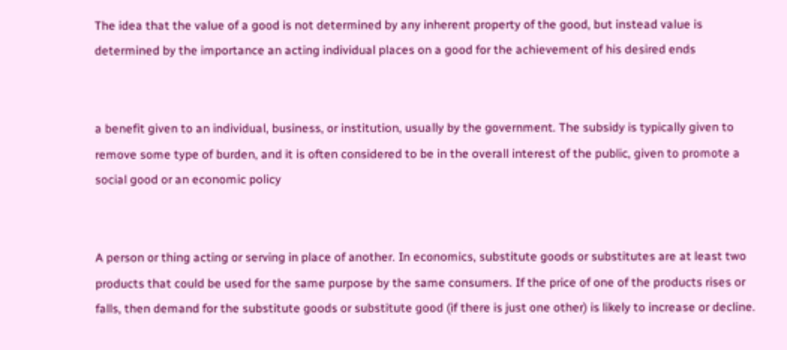The idea that the value of a good is not determined by any inherent property of the good, but instead value is determined by the importance an acting individual places on a good for the achievement of his desired ends


a benefit given to an individual, business, or institution, usually by the government. The subsidy is typically given to remove some type of burden, and it is often considered to be in the overall interest of the public, given to promote a social good or an economic policy


A person or thing acting or serving in place of another. In economics, substitute goods or substitutes are at least two products that could be used for the same purpose by the same consumers. If the price of one of the products rises or falls, then demand for the substitute goods or substitute good (if there is just one other) is likely to increase or decline.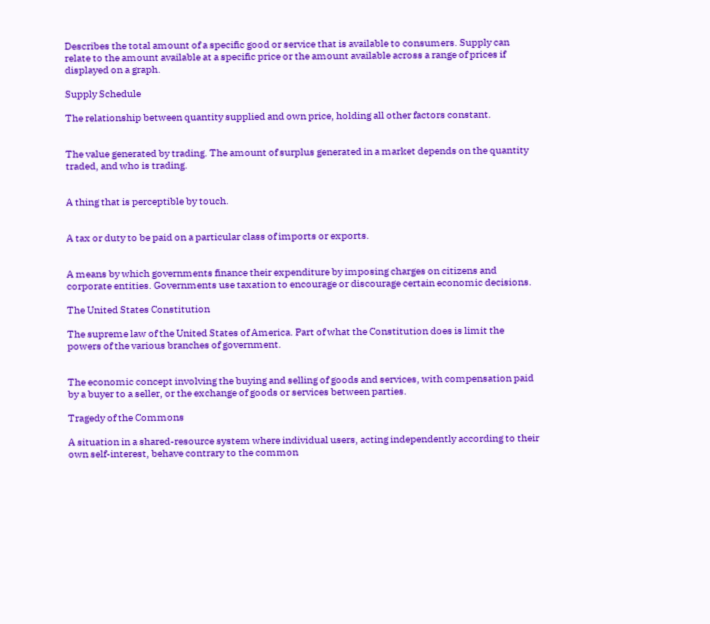Describes the total amount of a specific good or service that is available to consumers. Supply can relate to the amount available at a specific price or the amount available across a range of prices if displayed on a graph.

Supply Schedule

The relationship between quantity supplied and own price, holding all other factors constant.


The value generated by trading. The amount of surplus generated in a market depends on the quantity traded, and who is trading.


A thing that is perceptible by touch.


A tax or duty to be paid on a particular class of imports or exports.


A means by which governments finance their expenditure by imposing charges on citizens and corporate entities. Governments use taxation to encourage or discourage certain economic decisions.

The United States Constitution

The supreme law of the United States of America. Part of what the Constitution does is limit the powers of the various branches of government.


The economic concept involving the buying and selling of goods and services, with compensation paid by a buyer to a seller, or the exchange of goods or services between parties.

Tragedy of the Commons

A situation in a shared-resource system where individual users, acting independently according to their own self-interest, behave contrary to the common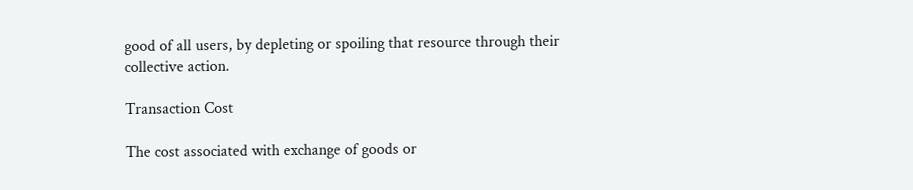good of all users, by depleting or spoiling that resource through their collective action.

Transaction Cost

The cost associated with exchange of goods or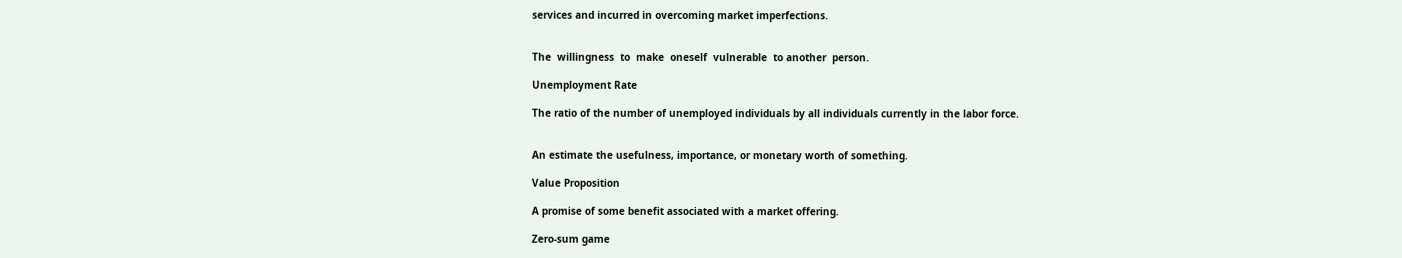services and incurred in overcoming market imperfections.


The  willingness  to  make  oneself  vulnerable  to another  person.

Unemployment Rate

The ratio of the number of unemployed individuals by all individuals currently in the labor force.


An estimate the usefulness, importance, or monetary worth of something.

Value Proposition

A promise of some benefit associated with a market offering.

Zero-sum game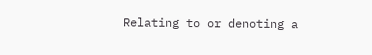Relating to or denoting a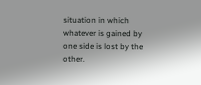situation in which whatever is gained by one side is lost by the other.